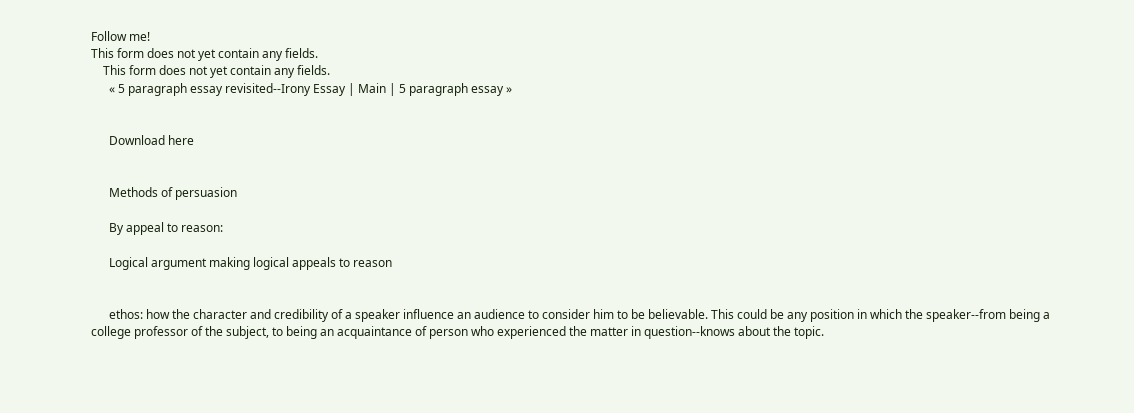Follow me!
This form does not yet contain any fields.
    This form does not yet contain any fields.
      « 5 paragraph essay revisited--Irony Essay | Main | 5 paragraph essay »


      Download here


      Methods of persuasion

      By appeal to reason:

      Logical argument making logical appeals to reason


      ethos: how the character and credibility of a speaker influence an audience to consider him to be believable. This could be any position in which the speaker--from being a college professor of the subject, to being an acquaintance of person who experienced the matter in question--knows about the topic.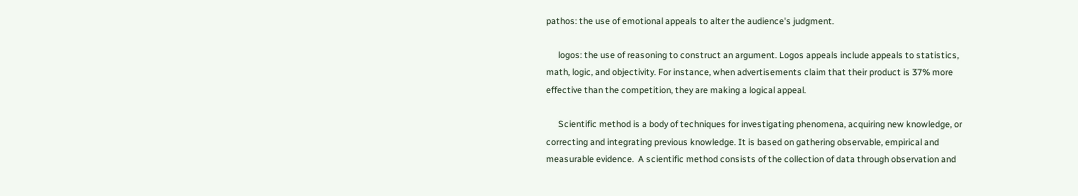pathos: the use of emotional appeals to alter the audience's judgment.

      logos: the use of reasoning to construct an argument. Logos appeals include appeals to statistics, math, logic, and objectivity. For instance, when advertisements claim that their product is 37% more effective than the competition, they are making a logical appeal.

      Scientific method is a body of techniques for investigating phenomena, acquiring new knowledge, or correcting and integrating previous knowledge. It is based on gathering observable, empirical and measurable evidence.  A scientific method consists of the collection of data through observation and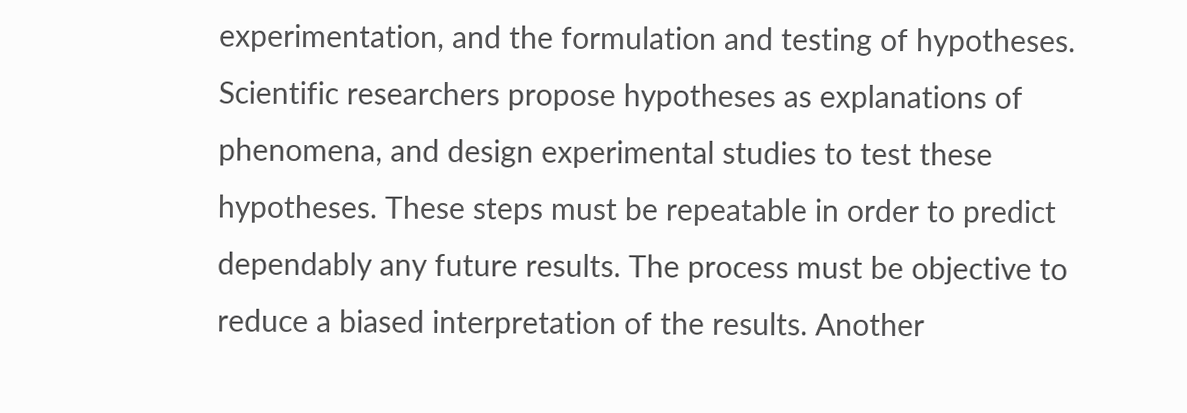experimentation, and the formulation and testing of hypotheses. Scientific researchers propose hypotheses as explanations of phenomena, and design experimental studies to test these hypotheses. These steps must be repeatable in order to predict dependably any future results. The process must be objective to reduce a biased interpretation of the results. Another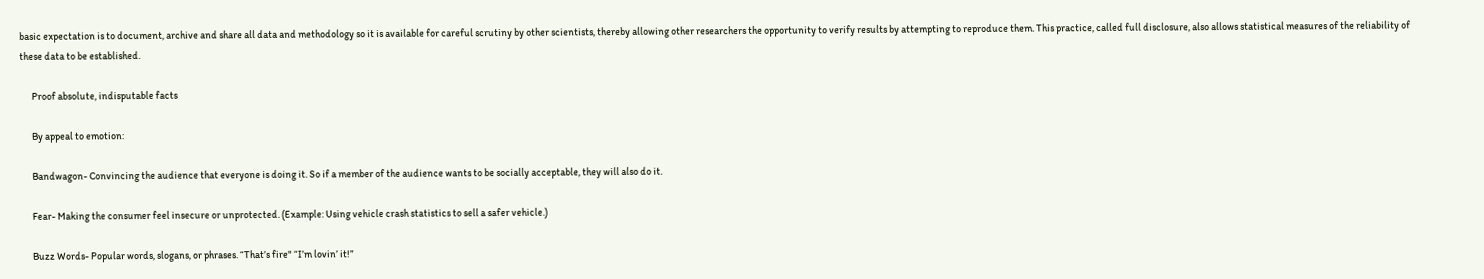basic expectation is to document, archive and share all data and methodology so it is available for careful scrutiny by other scientists, thereby allowing other researchers the opportunity to verify results by attempting to reproduce them. This practice, called full disclosure, also allows statistical measures of the reliability of these data to be established.

      Proof absolute, indisputable facts

      By appeal to emotion:

      Bandwagon- Convincing the audience that everyone is doing it. So if a member of the audience wants to be socially acceptable, they will also do it.

      Fear- Making the consumer feel insecure or unprotected. (Example: Using vehicle crash statistics to sell a safer vehicle.)

      Buzz Words- Popular words, slogans, or phrases. “That’s fire" “I’m lovin’ it!”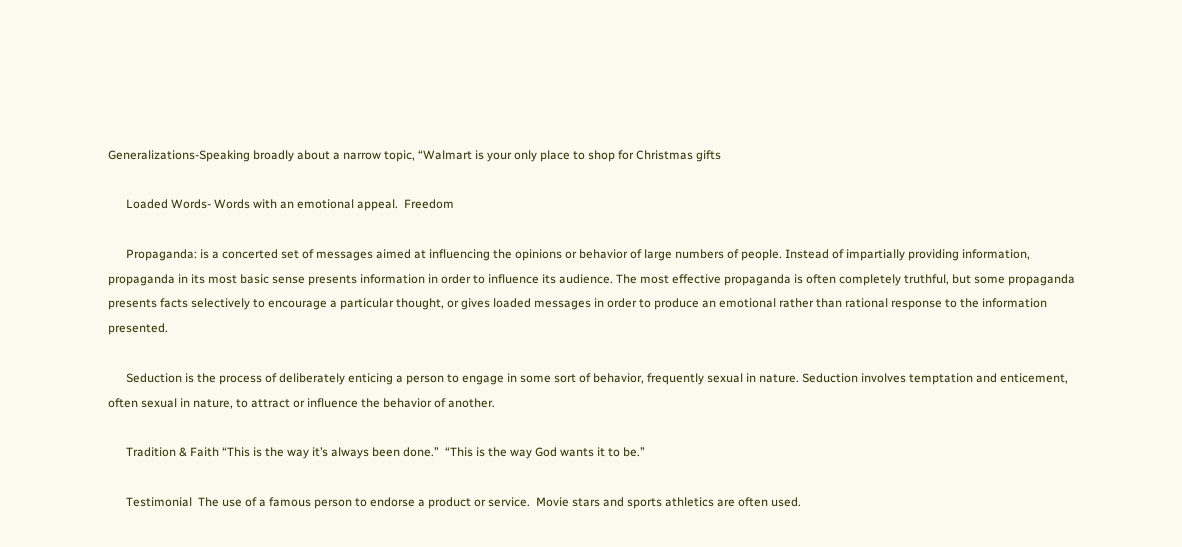Generalizations-Speaking broadly about a narrow topic, “Walmart is your only place to shop for Christmas gifts

      Loaded Words- Words with an emotional appeal.  Freedom

      Propaganda: is a concerted set of messages aimed at influencing the opinions or behavior of large numbers of people. Instead of impartially providing information, propaganda in its most basic sense presents information in order to influence its audience. The most effective propaganda is often completely truthful, but some propaganda presents facts selectively to encourage a particular thought, or gives loaded messages in order to produce an emotional rather than rational response to the information presented.

      Seduction is the process of deliberately enticing a person to engage in some sort of behavior, frequently sexual in nature. Seduction involves temptation and enticement, often sexual in nature, to attract or influence the behavior of another.

      Tradition & Faith “This is the way it’s always been done.”  “This is the way God wants it to be.”

      Testimonial  The use of a famous person to endorse a product or service.  Movie stars and sports athletics are often used.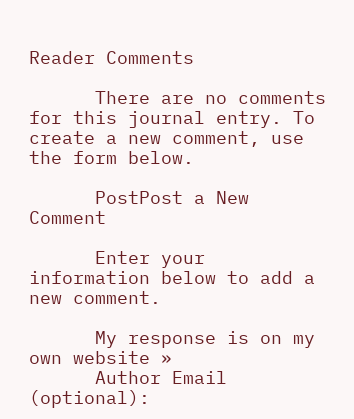Reader Comments

      There are no comments for this journal entry. To create a new comment, use the form below.

      PostPost a New Comment

      Enter your information below to add a new comment.

      My response is on my own website »
      Author Email (optional):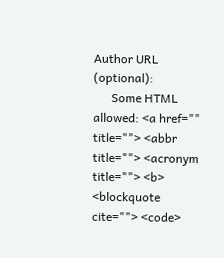Author URL (optional):
      Some HTML allowed: <a href="" title=""> <abbr title=""> <acronym title=""> <b> <blockquote cite=""> <code>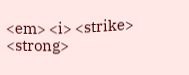<em> <i> <strike> <strong>